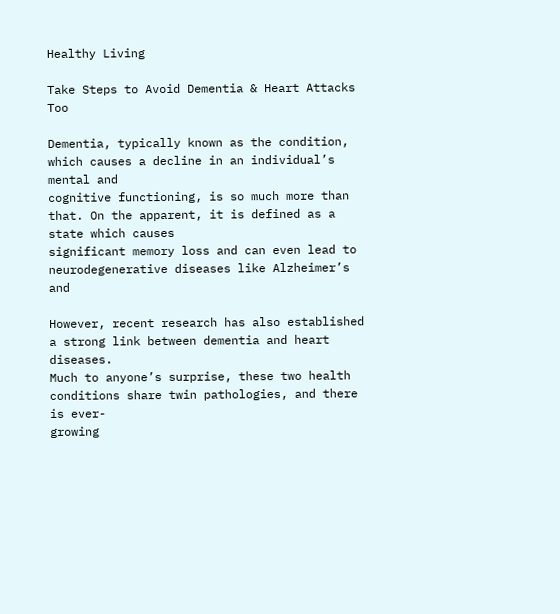Healthy Living

Take Steps to Avoid Dementia & Heart Attacks Too

Dementia, typically known as the condition, which causes a decline in an individual’s mental and
cognitive functioning, is so much more than that. On the apparent, it is defined as a state which causes
significant memory loss and can even lead to neurodegenerative diseases like Alzheimer’s and

However, recent research has also established a strong link between dementia and heart diseases.
Much to anyone’s surprise, these two health conditions share twin pathologies, and there is ever-
growing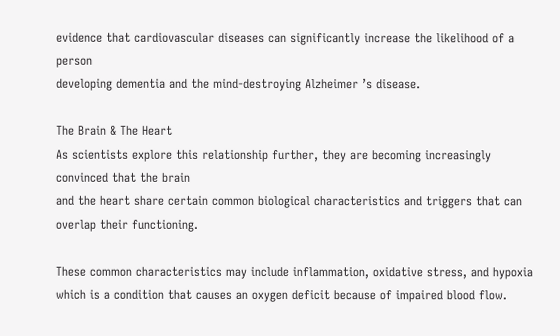evidence that cardiovascular diseases can significantly increase the likelihood of a person
developing dementia and the mind-destroying Alzheimer ’s disease.

The Brain & The Heart
As scientists explore this relationship further, they are becoming increasingly convinced that the brain
and the heart share certain common biological characteristics and triggers that can overlap their functioning.

These common characteristics may include inflammation, oxidative stress, and hypoxia which is a condition that causes an oxygen deficit because of impaired blood flow.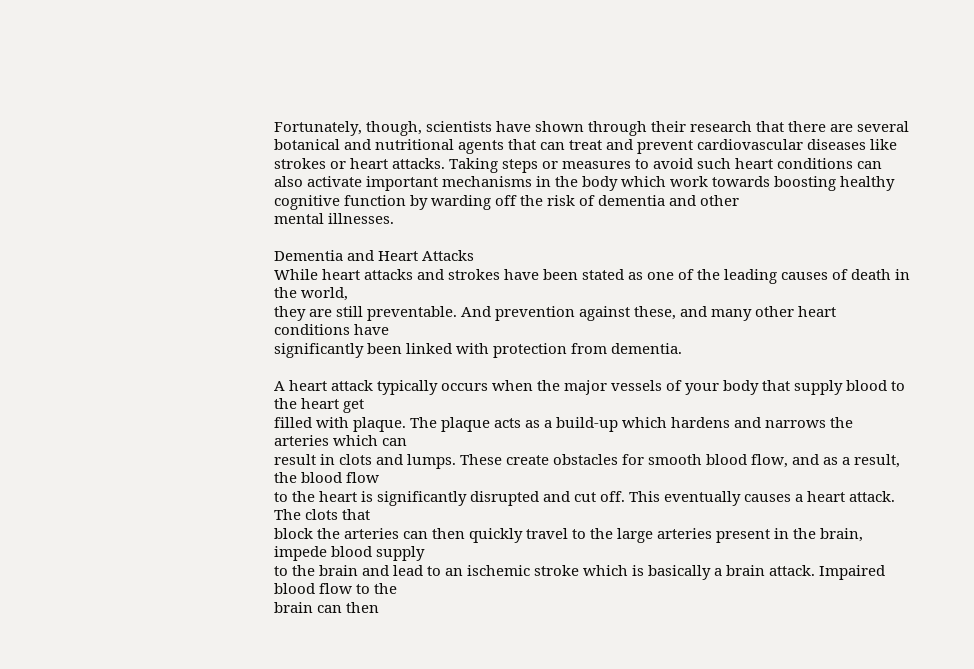Fortunately, though, scientists have shown through their research that there are several botanical and nutritional agents that can treat and prevent cardiovascular diseases like strokes or heart attacks. Taking steps or measures to avoid such heart conditions can also activate important mechanisms in the body which work towards boosting healthy cognitive function by warding off the risk of dementia and other
mental illnesses.

Dementia and Heart Attacks
While heart attacks and strokes have been stated as one of the leading causes of death in the world,
they are still preventable. And prevention against these, and many other heart conditions have
significantly been linked with protection from dementia.

A heart attack typically occurs when the major vessels of your body that supply blood to the heart get
filled with plaque. The plaque acts as a build-up which hardens and narrows the arteries which can
result in clots and lumps. These create obstacles for smooth blood flow, and as a result, the blood flow
to the heart is significantly disrupted and cut off. This eventually causes a heart attack. The clots that
block the arteries can then quickly travel to the large arteries present in the brain, impede blood supply
to the brain and lead to an ischemic stroke which is basically a brain attack. Impaired blood flow to the
brain can then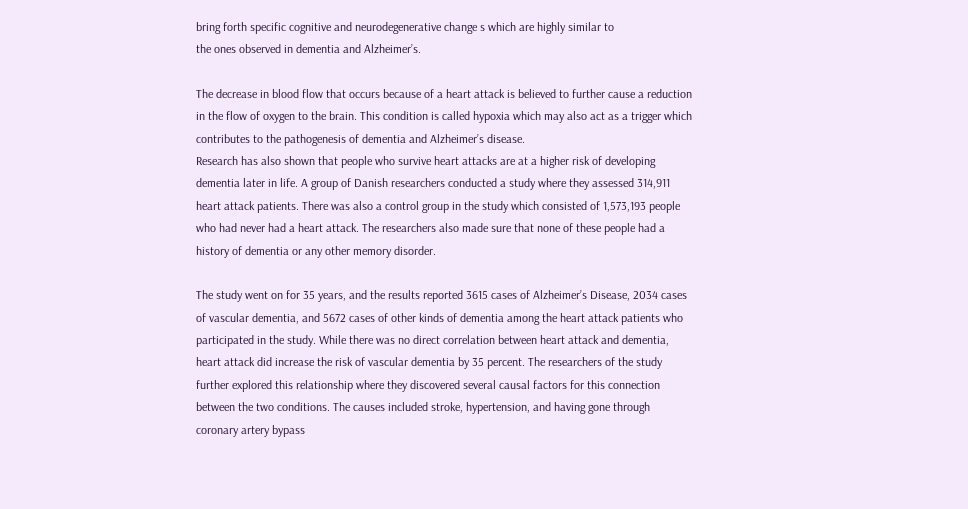bring forth specific cognitive and neurodegenerative change s which are highly similar to
the ones observed in dementia and Alzheimer’s.

The decrease in blood flow that occurs because of a heart attack is believed to further cause a reduction
in the flow of oxygen to the brain. This condition is called hypoxia which may also act as a trigger which
contributes to the pathogenesis of dementia and Alzheimer’s disease.
Research has also shown that people who survive heart attacks are at a higher risk of developing
dementia later in life. A group of Danish researchers conducted a study where they assessed 314,911
heart attack patients. There was also a control group in the study which consisted of 1,573,193 people
who had never had a heart attack. The researchers also made sure that none of these people had a
history of dementia or any other memory disorder.

The study went on for 35 years, and the results reported 3615 cases of Alzheimer’s Disease, 2034 cases
of vascular dementia, and 5672 cases of other kinds of dementia among the heart attack patients who
participated in the study. While there was no direct correlation between heart attack and dementia,
heart attack did increase the risk of vascular dementia by 35 percent. The researchers of the study
further explored this relationship where they discovered several causal factors for this connection
between the two conditions. The causes included stroke, hypertension, and having gone through
coronary artery bypass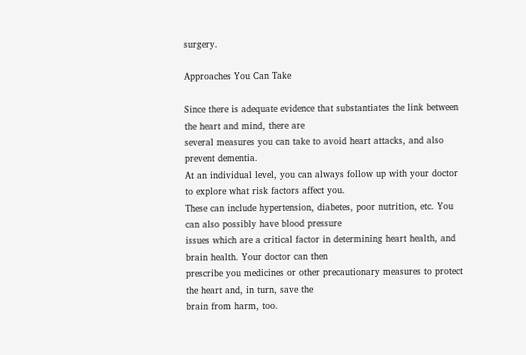surgery.

Approaches You Can Take

Since there is adequate evidence that substantiates the link between the heart and mind, there are
several measures you can take to avoid heart attacks, and also prevent dementia.
At an individual level, you can always follow up with your doctor to explore what risk factors affect you.
These can include hypertension, diabetes, poor nutrition, etc. You can also possibly have blood pressure
issues which are a critical factor in determining heart health, and brain health. Your doctor can then
prescribe you medicines or other precautionary measures to protect the heart and, in turn, save the
brain from harm, too.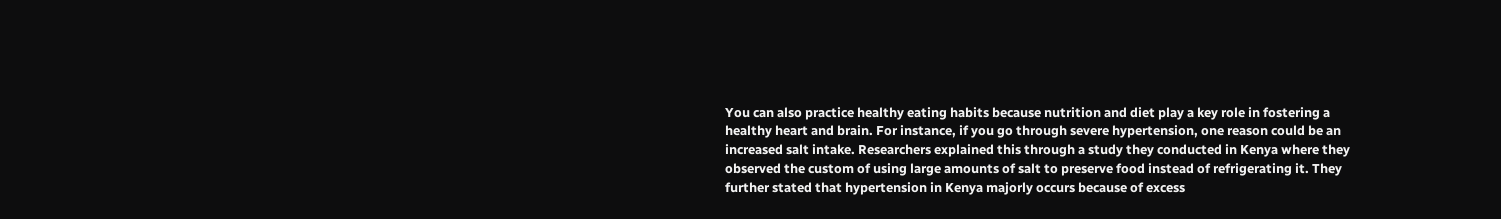You can also practice healthy eating habits because nutrition and diet play a key role in fostering a
healthy heart and brain. For instance, if you go through severe hypertension, one reason could be an
increased salt intake. Researchers explained this through a study they conducted in Kenya where they
observed the custom of using large amounts of salt to preserve food instead of refrigerating it. They
further stated that hypertension in Kenya majorly occurs because of excess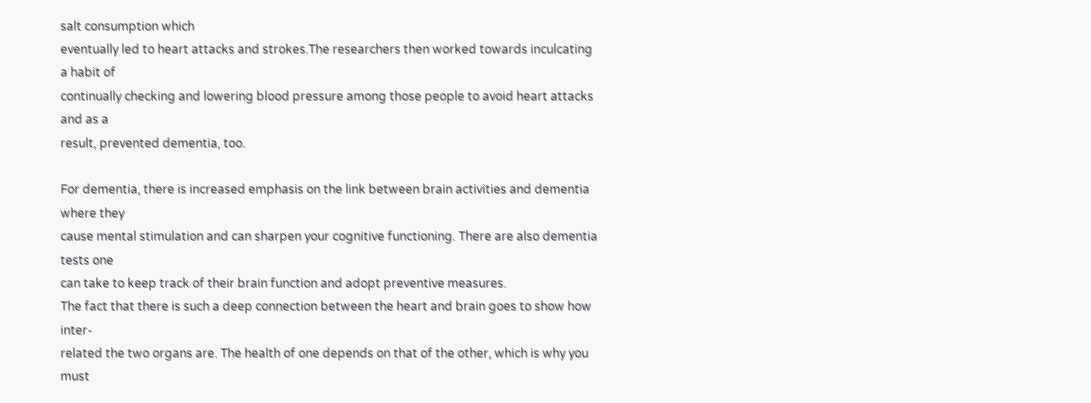salt consumption which
eventually led to heart attacks and strokes.The researchers then worked towards inculcating a habit of
continually checking and lowering blood pressure among those people to avoid heart attacks and as a
result, prevented dementia, too.

For dementia, there is increased emphasis on the link between brain activities and dementia where they
cause mental stimulation and can sharpen your cognitive functioning. There are also dementia tests one
can take to keep track of their brain function and adopt preventive measures.
The fact that there is such a deep connection between the heart and brain goes to show how inter-
related the two organs are. The health of one depends on that of the other, which is why you must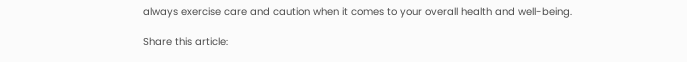always exercise care and caution when it comes to your overall health and well-being.

Share this article: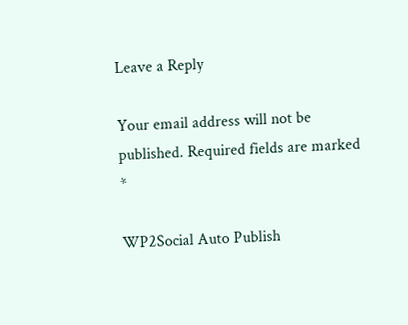Leave a Reply

Your email address will not be published. Required fields are marked *

WP2Social Auto Publish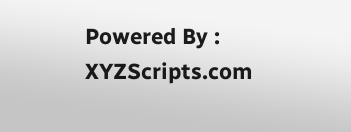Powered By : XYZScripts.com